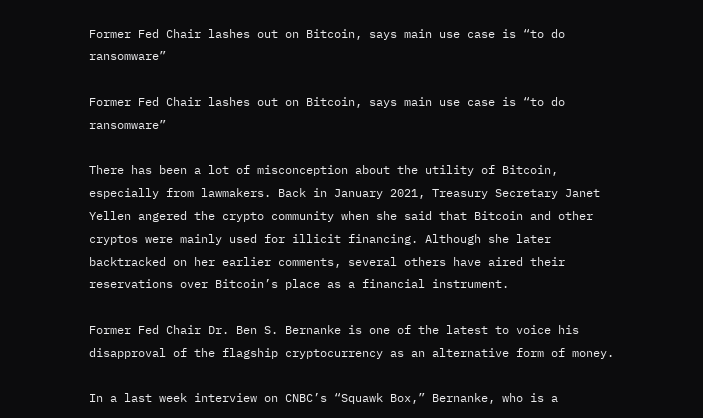Former Fed Chair lashes out on Bitcoin, says main use case is “to do ransomware”

Former Fed Chair lashes out on Bitcoin, says main use case is “to do ransomware”

There has been a lot of misconception about the utility of Bitcoin, especially from lawmakers. Back in January 2021, Treasury Secretary Janet Yellen angered the crypto community when she said that Bitcoin and other cryptos were mainly used for illicit financing. Although she later backtracked on her earlier comments, several others have aired their reservations over Bitcoin’s place as a financial instrument.

Former Fed Chair Dr. Ben S. Bernanke is one of the latest to voice his disapproval of the flagship cryptocurrency as an alternative form of money.

In a last week interview on CNBC’s “Squawk Box,” Bernanke, who is a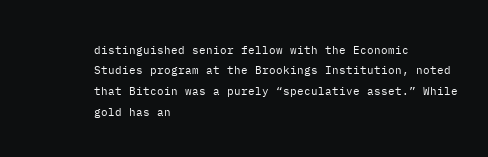distinguished senior fellow with the Economic Studies program at the Brookings Institution, noted that Bitcoin was a purely “speculative asset.” While gold has an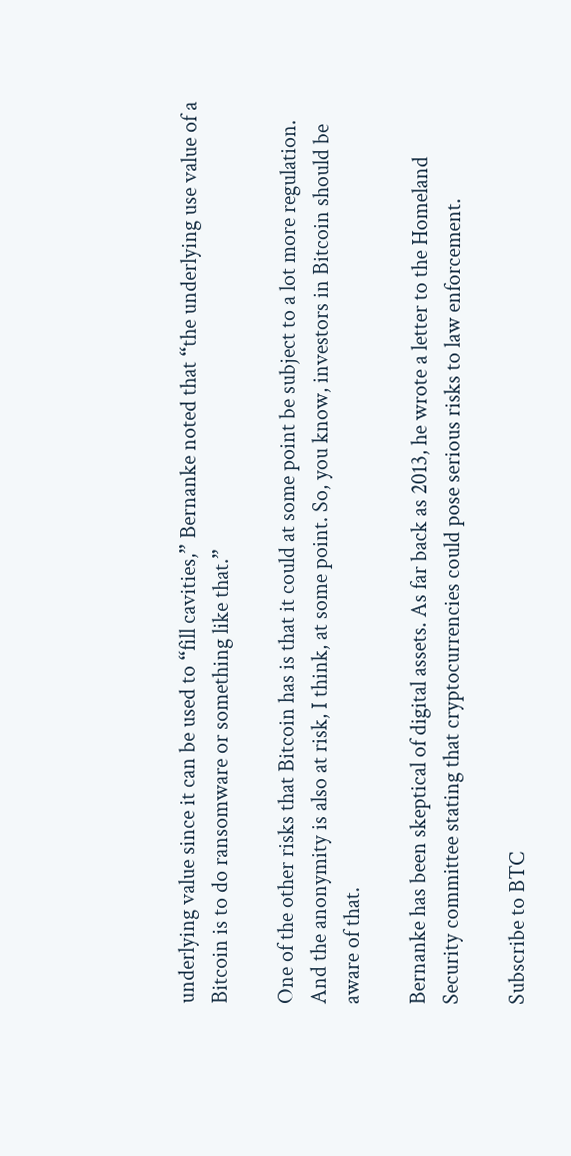underlying value since it can be used to “fill cavities,” Bernanke noted that “the underlying use value of a Bitcoin is to do ransomware or something like that.”

One of the other risks that Bitcoin has is that it could at some point be subject to a lot more regulation. And the anonymity is also at risk, I think, at some point. So, you know, investors in Bitcoin should be aware of that.

Bernanke has been skeptical of digital assets. As far back as 2013, he wrote a letter to the Homeland Security committee stating that cryptocurrencies could pose serious risks to law enforcement.

Subscribe to BTC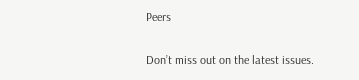Peers

Don’t miss out on the latest issues.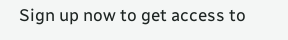Sign up now to get access to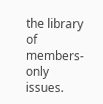the library of members-only issues.